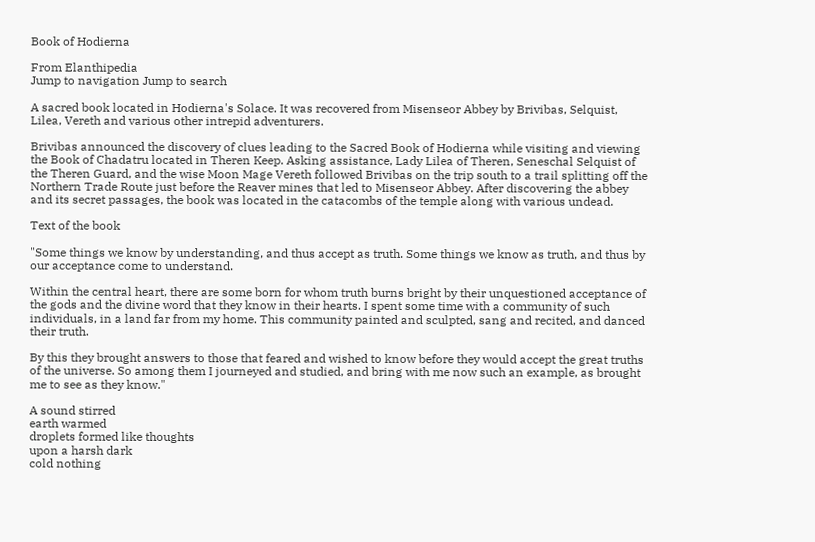Book of Hodierna

From Elanthipedia
Jump to navigation Jump to search

A sacred book located in Hodierna's Solace. It was recovered from Misenseor Abbey by Brivibas, Selquist, Lilea, Vereth and various other intrepid adventurers.

Brivibas announced the discovery of clues leading to the Sacred Book of Hodierna while visiting and viewing the Book of Chadatru located in Theren Keep. Asking assistance, Lady Lilea of Theren, Seneschal Selquist of the Theren Guard, and the wise Moon Mage Vereth followed Brivibas on the trip south to a trail splitting off the Northern Trade Route just before the Reaver mines that led to Misenseor Abbey. After discovering the abbey and its secret passages, the book was located in the catacombs of the temple along with various undead.

Text of the book

"Some things we know by understanding, and thus accept as truth. Some things we know as truth, and thus by our acceptance come to understand.

Within the central heart, there are some born for whom truth burns bright by their unquestioned acceptance of the gods and the divine word that they know in their hearts. I spent some time with a community of such individuals, in a land far from my home. This community painted and sculpted, sang and recited, and danced their truth.

By this they brought answers to those that feared and wished to know before they would accept the great truths of the universe. So among them I journeyed and studied, and bring with me now such an example, as brought me to see as they know."

A sound stirred
earth warmed
droplets formed like thoughts
upon a harsh dark
cold nothing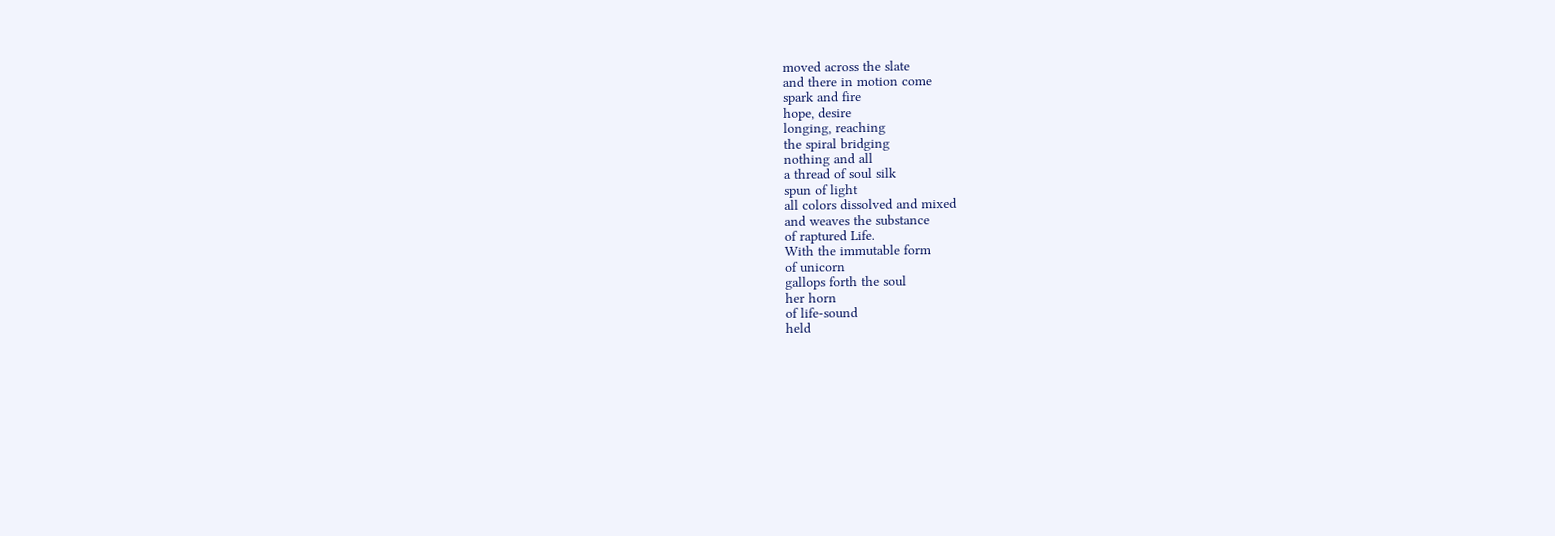moved across the slate
and there in motion come
spark and fire
hope, desire
longing, reaching
the spiral bridging
nothing and all
a thread of soul silk
spun of light
all colors dissolved and mixed
and weaves the substance
of raptured Life.
With the immutable form
of unicorn
gallops forth the soul
her horn
of life-sound
held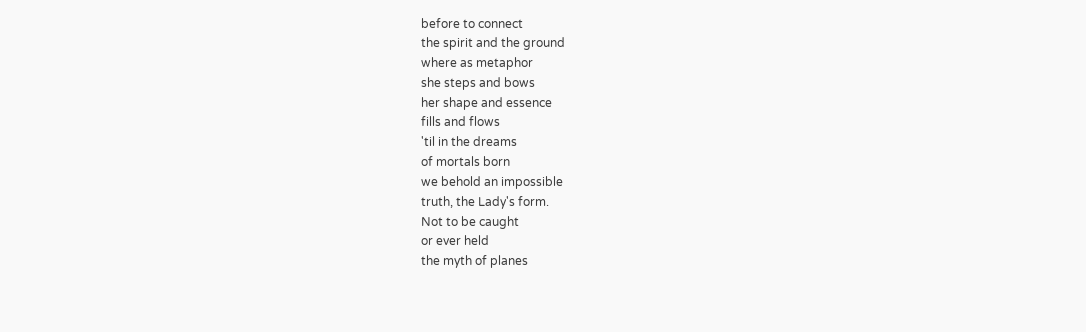before to connect
the spirit and the ground
where as metaphor
she steps and bows
her shape and essence
fills and flows
'til in the dreams
of mortals born
we behold an impossible
truth, the Lady's form.
Not to be caught
or ever held
the myth of planes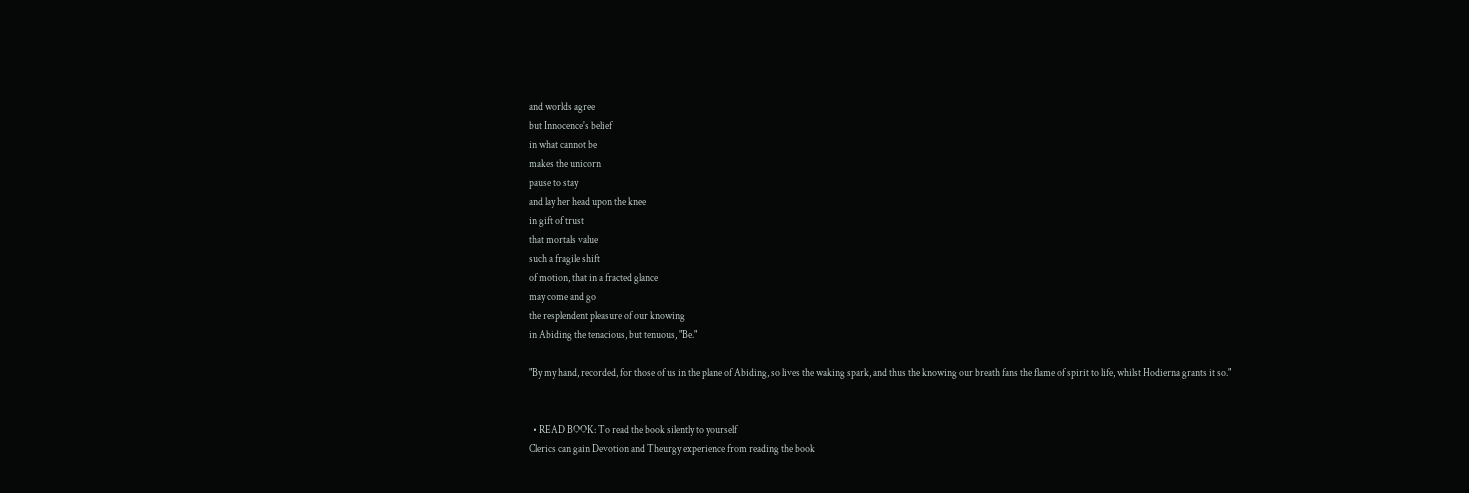and worlds agree
but Innocence's belief
in what cannot be
makes the unicorn
pause to stay
and lay her head upon the knee
in gift of trust
that mortals value
such a fragile shift
of motion, that in a fracted glance
may come and go
the resplendent pleasure of our knowing
in Abiding the tenacious, but tenuous, "Be."

"By my hand, recorded, for those of us in the plane of Abiding, so lives the waking spark, and thus the knowing our breath fans the flame of spirit to life, whilst Hodierna grants it so."


  • READ BOOK: To read the book silently to yourself
Clerics can gain Devotion and Theurgy experience from reading the book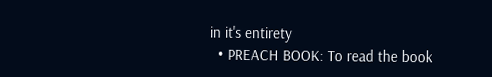in it's entirety
  • PREACH BOOK: To read the book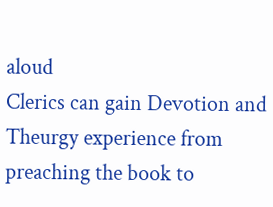aloud
Clerics can gain Devotion and Theurgy experience from preaching the book to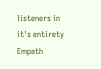listeners in it's entirety
Empath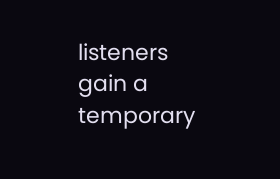listeners gain a temporary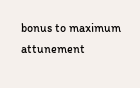bonus to maximum attunement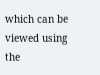which can be viewed using the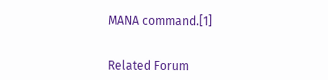MANA command.[1]


Related Forum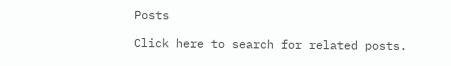Posts

Click here to search for related posts.